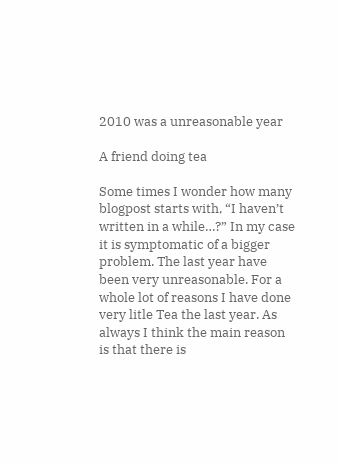2010 was a unreasonable year

A friend doing tea

Some times I wonder how many blogpost starts with, “I haven’t written in a while…?” In my case it is symptomatic of a bigger problem. The last year have been very unreasonable. For a whole lot of reasons I have done very litle Tea the last year. As always I think the main reason is that there is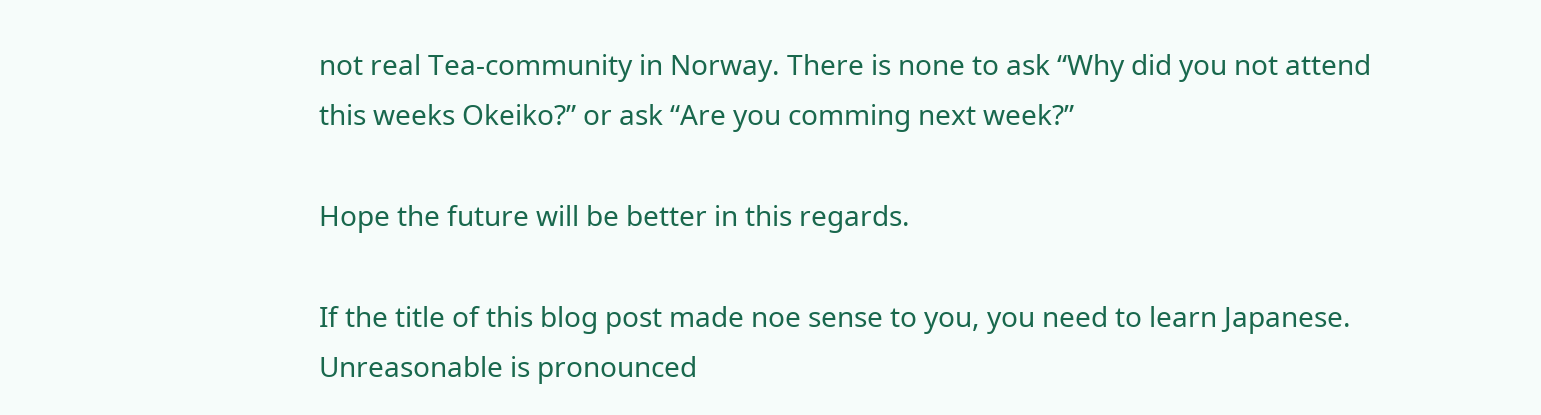not real Tea-community in Norway. There is none to ask “Why did you not attend this weeks Okeiko?” or ask “Are you comming next week?”

Hope the future will be better in this regards.

If the title of this blog post made noe sense to you, you need to learn Japanese. Unreasonable is pronounced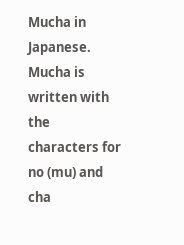Mucha in Japanese. Mucha is written with the characters for no (mu) and cha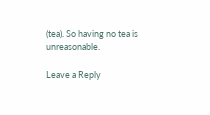(tea). So having no tea is unreasonable.

Leave a Reply